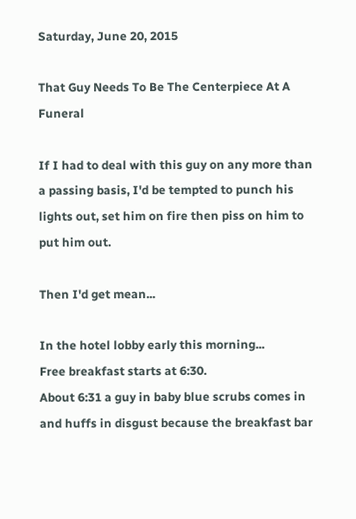Saturday, June 20, 2015

That Guy Needs To Be The Centerpiece At A Funeral

If I had to deal with this guy on any more than a passing basis, I'd be tempted to punch his lights out, set him on fire then piss on him to put him out.

Then I'd get mean...

In the hotel lobby early this morning...
Free breakfast starts at 6:30.
About 6:31 a guy in baby blue scrubs comes in and huffs in disgust because the breakfast bar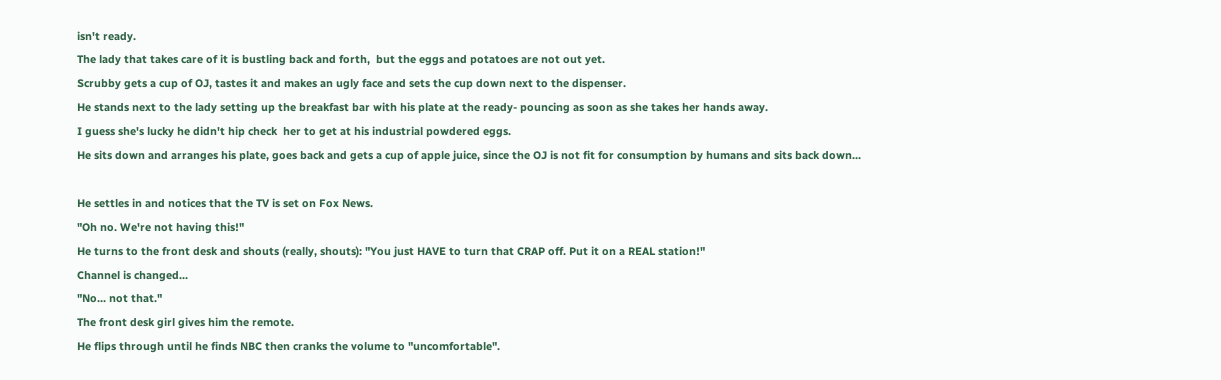isn't ready.
The lady that takes care of it is bustling back and forth,  but the eggs and potatoes are not out yet.
Scrubby gets a cup of OJ, tastes it and makes an ugly face and sets the cup down next to the dispenser.
He stands next to the lady setting up the breakfast bar with his plate at the ready- pouncing as soon as she takes her hands away.
I guess she's lucky he didn't hip check  her to get at his industrial powdered eggs.
He sits down and arranges his plate, goes back and gets a cup of apple juice, since the OJ is not fit for consumption by humans and sits back down...

He settles in and notices that the TV is set on Fox News.
"Oh no. We're not having this!"
He turns to the front desk and shouts (really, shouts): "You just HAVE to turn that CRAP off. Put it on a REAL station!"
Channel is changed...
"No... not that."
The front desk girl gives him the remote.
He flips through until he finds NBC then cranks the volume to "uncomfortable".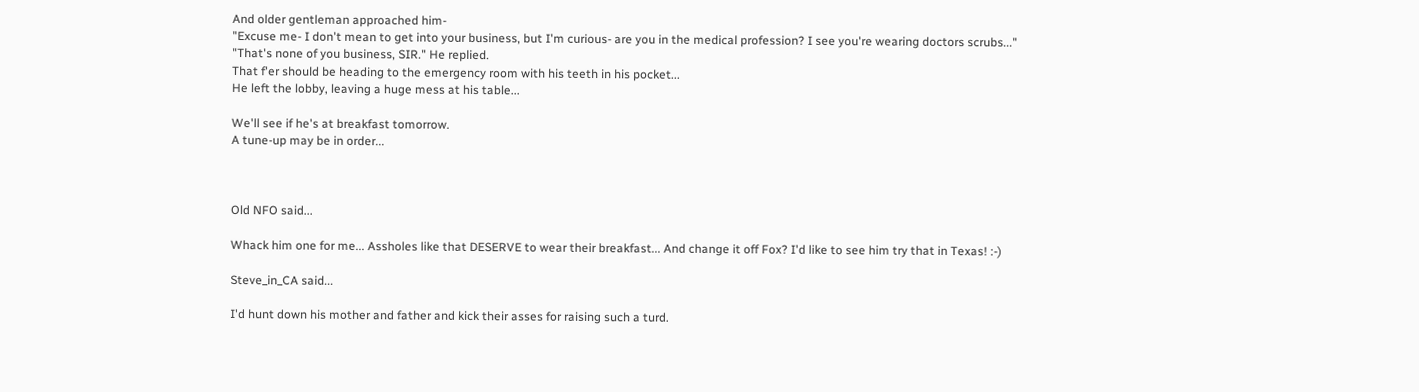And older gentleman approached him-
"Excuse me- I don't mean to get into your business, but I'm curious- are you in the medical profession? I see you're wearing doctors scrubs..."
"That's none of you business, SIR." He replied.
That f'er should be heading to the emergency room with his teeth in his pocket...
He left the lobby, leaving a huge mess at his table...

We'll see if he's at breakfast tomorrow.
A tune-up may be in order...



Old NFO said...

Whack him one for me... Assholes like that DESERVE to wear their breakfast... And change it off Fox? I'd like to see him try that in Texas! :-)

Steve_in_CA said...

I'd hunt down his mother and father and kick their asses for raising such a turd.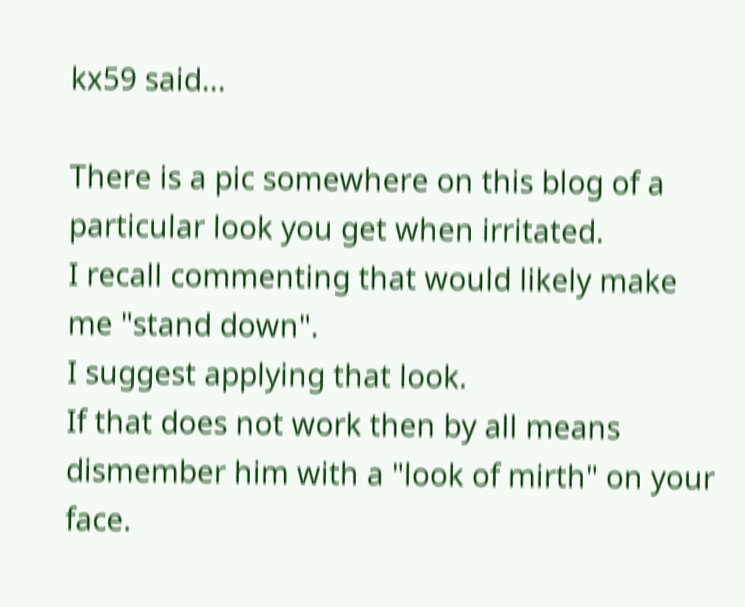kx59 said...

There is a pic somewhere on this blog of a particular look you get when irritated.
I recall commenting that would likely make me "stand down".
I suggest applying that look.
If that does not work then by all means dismember him with a "look of mirth" on your face.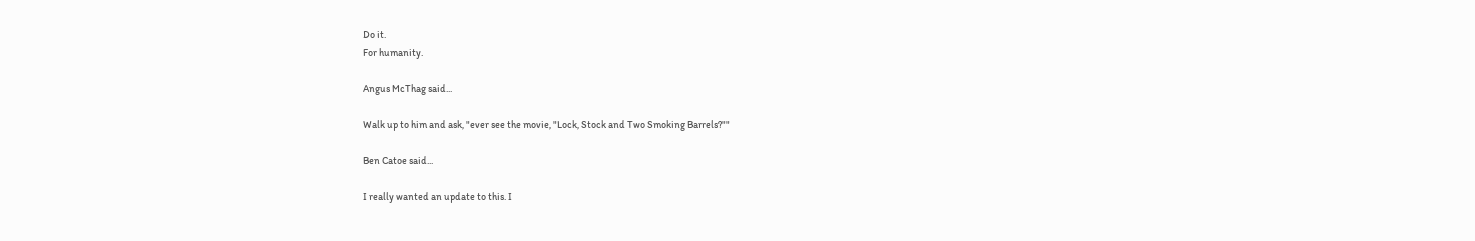Do it.
For humanity.

Angus McThag said...

Walk up to him and ask, "ever see the movie, "Lock, Stock and Two Smoking Barrels?""

Ben Catoe said...

I really wanted an update to this. I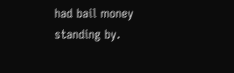had bail money standing by.